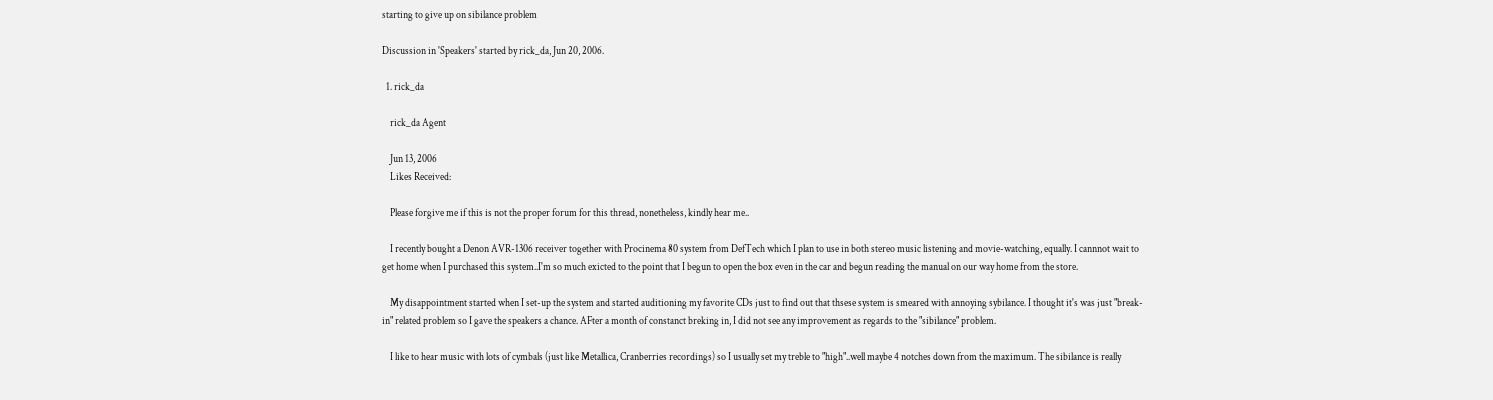starting to give up on sibilance problem

Discussion in 'Speakers' started by rick_da, Jun 20, 2006.

  1. rick_da

    rick_da Agent

    Jun 13, 2006
    Likes Received:

    Please forgive me if this is not the proper forum for this thread, nonetheless, kindly hear me..

    I recently bought a Denon AVR-1306 receiver together with Procinema 80 system from DefTech which I plan to use in both stereo music listening and movie-watching, equally. I cannnot wait to get home when I purchased this system..I'm so much exicted to the point that I begun to open the box even in the car and begun reading the manual on our way home from the store.

    My disappointment started when I set-up the system and started auditioning my favorite CDs just to find out that thsese system is smeared with annoying sybilance. I thought it's was just "break-in" related problem so I gave the speakers a chance. AFter a month of constanct breking in, I did not see any improvement as regards to the "sibilance" problem.

    I like to hear music with lots of cymbals (just like Metallica, Cranberries recordings) so I usually set my treble to "high"..well maybe 4 notches down from the maximum. The sibilance is really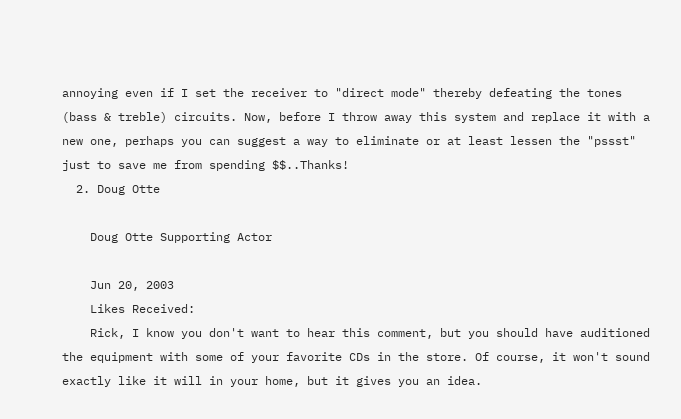annoying even if I set the receiver to "direct mode" thereby defeating the tones (bass & treble) circuits. Now, before I throw away this system and replace it with a new one, perhaps you can suggest a way to eliminate or at least lessen the "pssst" just to save me from spending $$..Thanks!
  2. Doug Otte

    Doug Otte Supporting Actor

    Jun 20, 2003
    Likes Received:
    Rick, I know you don't want to hear this comment, but you should have auditioned the equipment with some of your favorite CDs in the store. Of course, it won't sound exactly like it will in your home, but it gives you an idea.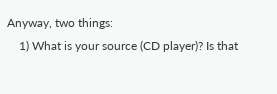Anyway, two things:
    1) What is your source (CD player)? Is that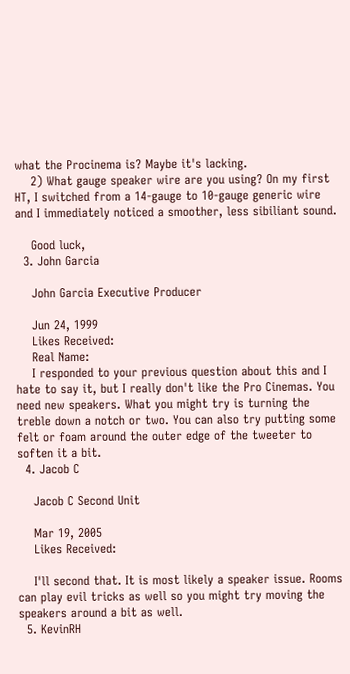what the Procinema is? Maybe it's lacking.
    2) What gauge speaker wire are you using? On my first HT, I switched from a 14-gauge to 10-gauge generic wire and I immediately noticed a smoother, less sibiliant sound.

    Good luck,
  3. John Garcia

    John Garcia Executive Producer

    Jun 24, 1999
    Likes Received:
    Real Name:
    I responded to your previous question about this and I hate to say it, but I really don't like the Pro Cinemas. You need new speakers. What you might try is turning the treble down a notch or two. You can also try putting some felt or foam around the outer edge of the tweeter to soften it a bit.
  4. Jacob C

    Jacob C Second Unit

    Mar 19, 2005
    Likes Received:

    I'll second that. It is most likely a speaker issue. Rooms can play evil tricks as well so you might try moving the speakers around a bit as well.
  5. KevinRH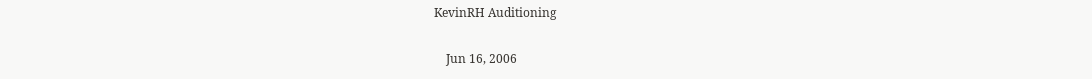KevinRH Auditioning

    Jun 16, 2006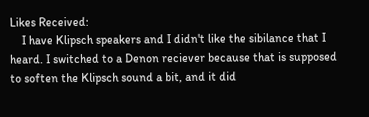Likes Received:
    I have Klipsch speakers and I didn't like the sibilance that I heard. I switched to a Denon reciever because that is supposed to soften the Klipsch sound a bit, and it did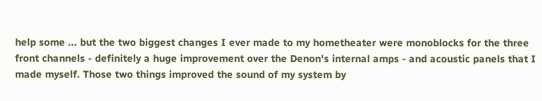help some ... but the two biggest changes I ever made to my hometheater were monoblocks for the three front channels - definitely a huge improvement over the Denon's internal amps - and acoustic panels that I made myself. Those two things improved the sound of my system by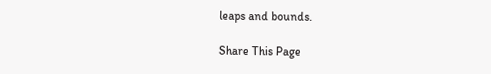leaps and bounds.

Share This Page